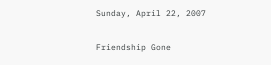Sunday, April 22, 2007

Friendship Gone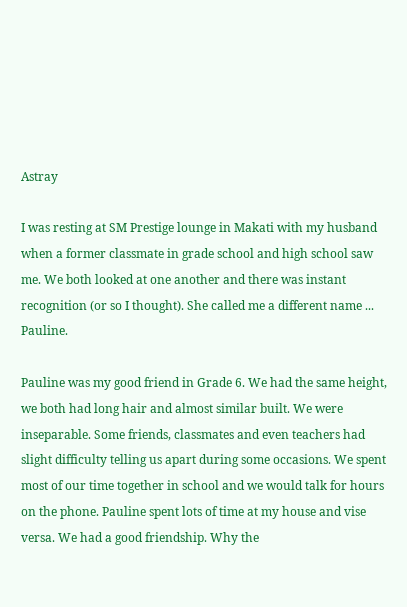Astray

I was resting at SM Prestige lounge in Makati with my husband when a former classmate in grade school and high school saw me. We both looked at one another and there was instant recognition (or so I thought). She called me a different name ... Pauline.

Pauline was my good friend in Grade 6. We had the same height, we both had long hair and almost similar built. We were inseparable. Some friends, classmates and even teachers had slight difficulty telling us apart during some occasions. We spent most of our time together in school and we would talk for hours on the phone. Pauline spent lots of time at my house and vise versa. We had a good friendship. Why the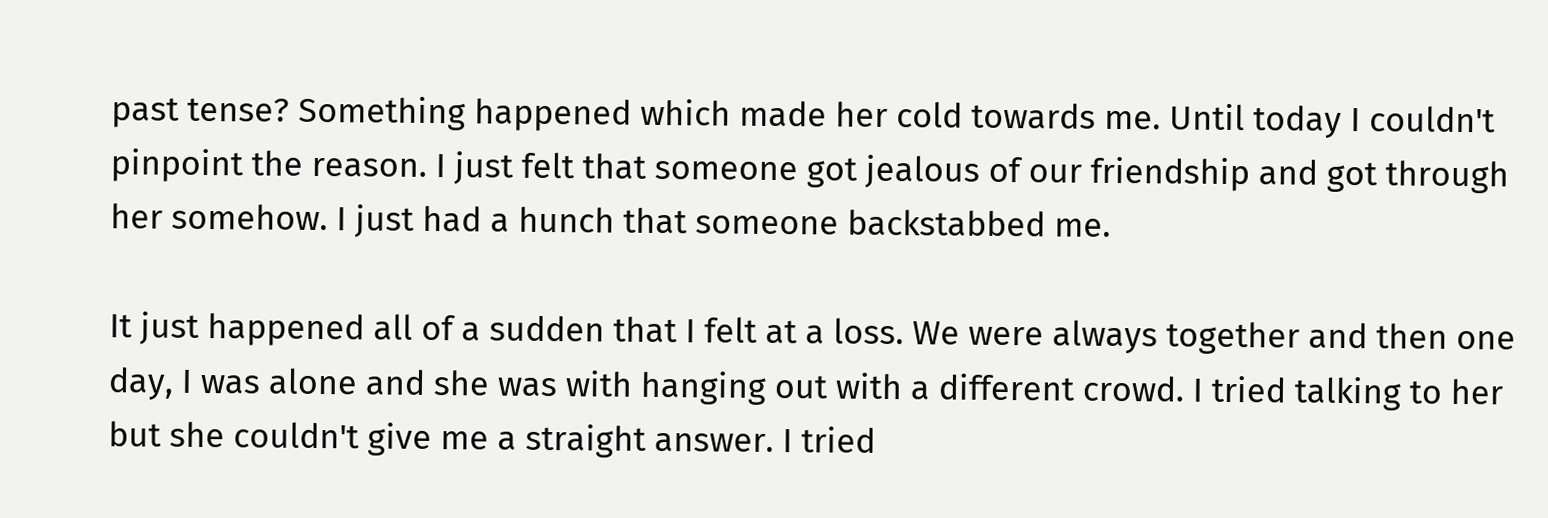past tense? Something happened which made her cold towards me. Until today I couldn't pinpoint the reason. I just felt that someone got jealous of our friendship and got through her somehow. I just had a hunch that someone backstabbed me.

It just happened all of a sudden that I felt at a loss. We were always together and then one day, I was alone and she was with hanging out with a different crowd. I tried talking to her but she couldn't give me a straight answer. I tried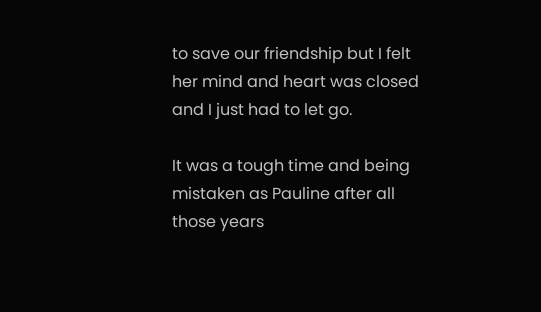to save our friendship but I felt her mind and heart was closed and I just had to let go.

It was a tough time and being mistaken as Pauline after all those years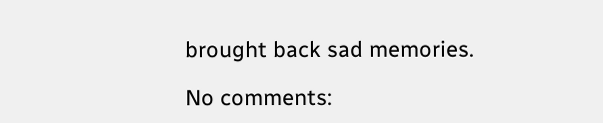brought back sad memories.

No comments: